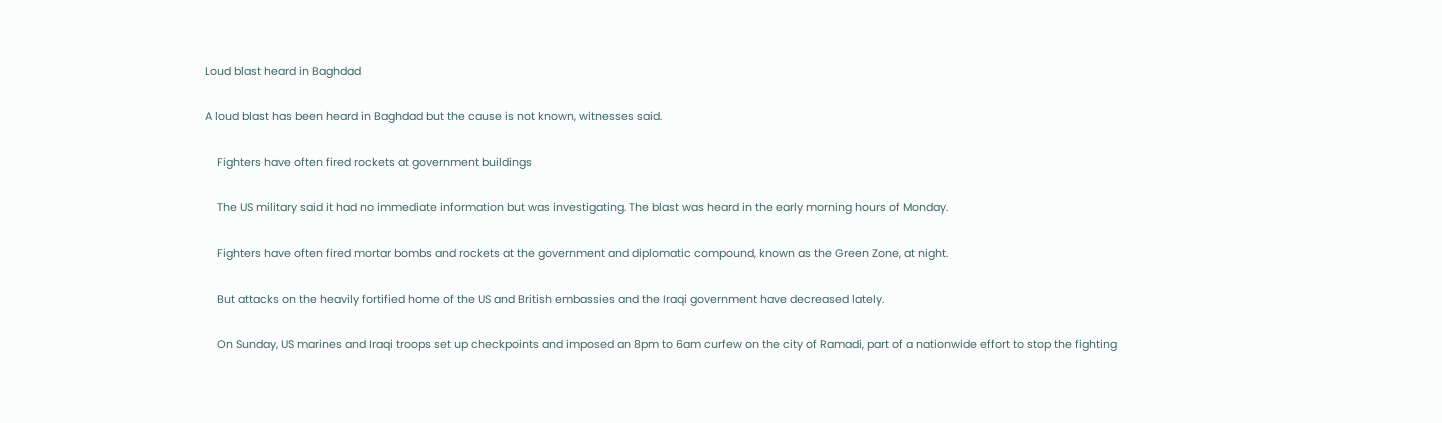Loud blast heard in Baghdad

A loud blast has been heard in Baghdad but the cause is not known, witnesses said.

    Fighters have often fired rockets at government buildings

    The US military said it had no immediate information but was investigating. The blast was heard in the early morning hours of Monday.

    Fighters have often fired mortar bombs and rockets at the government and diplomatic compound, known as the Green Zone, at night.

    But attacks on the heavily fortified home of the US and British embassies and the Iraqi government have decreased lately.

    On Sunday, US marines and Iraqi troops set up checkpoints and imposed an 8pm to 6am curfew on the city of Ramadi, part of a nationwide effort to stop the fighting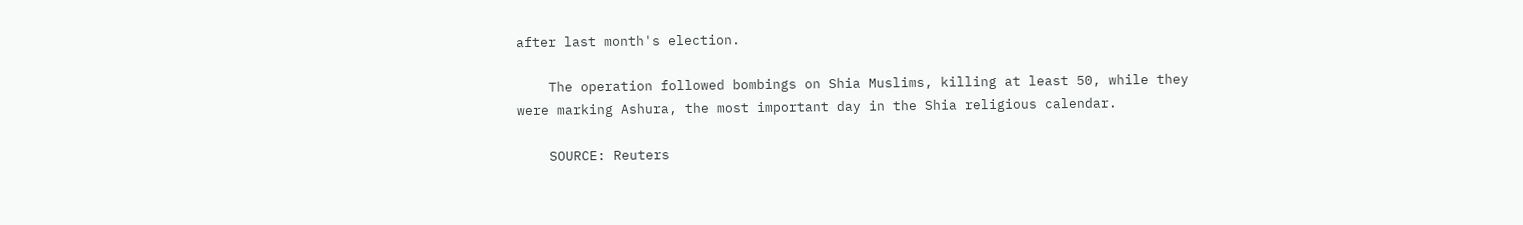after last month's election.

    The operation followed bombings on Shia Muslims, killing at least 50, while they were marking Ashura, the most important day in the Shia religious calendar.

    SOURCE: Reuters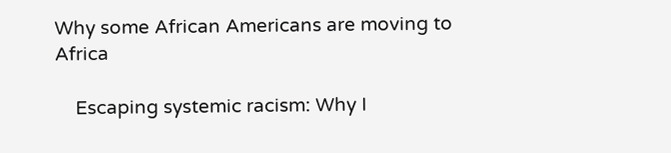Why some African Americans are moving to Africa

    Escaping systemic racism: Why I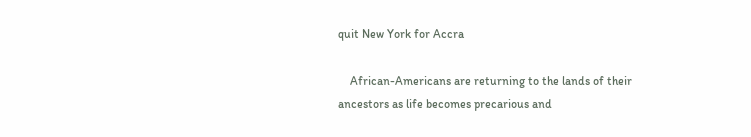quit New York for Accra

    African-Americans are returning to the lands of their ancestors as life becomes precarious and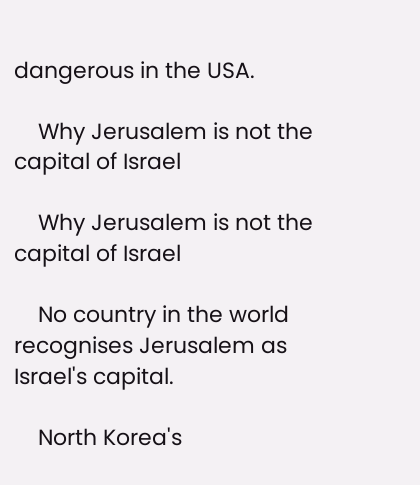dangerous in the USA.

    Why Jerusalem is not the capital of Israel

    Why Jerusalem is not the capital of Israel

    No country in the world recognises Jerusalem as Israel's capital.

    North Korea's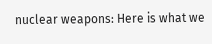nuclear weapons: Here is what we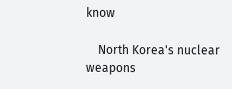know

    North Korea's nuclear weapons